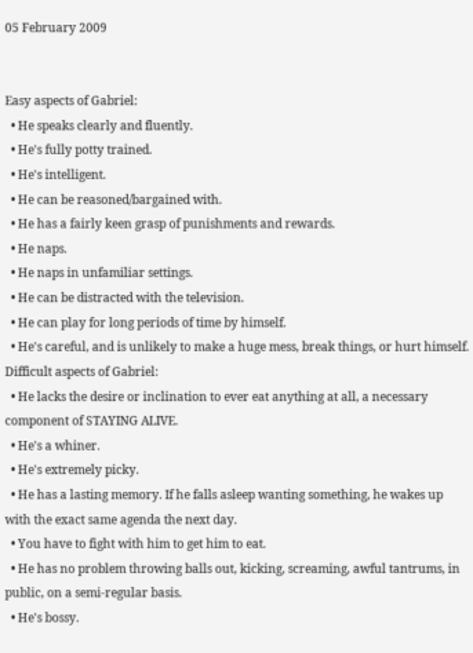05 February 2009


Easy aspects of Gabriel:
  • He speaks clearly and fluently.
  • He's fully potty trained.
  • He's intelligent.
  • He can be reasoned/bargained with.
  • He has a fairly keen grasp of punishments and rewards.
  • He naps.
  • He naps in unfamiliar settings.
  • He can be distracted with the television.
  • He can play for long periods of time by himself.
  • He's careful, and is unlikely to make a huge mess, break things, or hurt himself.
Difficult aspects of Gabriel:
  • He lacks the desire or inclination to ever eat anything at all, a necessary component of STAYING ALIVE.
  • He's a whiner.
  • He's extremely picky.
  • He has a lasting memory. If he falls asleep wanting something, he wakes up with the exact same agenda the next day.
  • You have to fight with him to get him to eat.
  • He has no problem throwing balls out, kicking, screaming, awful tantrums, in public, on a semi-regular basis.
  • He's bossy.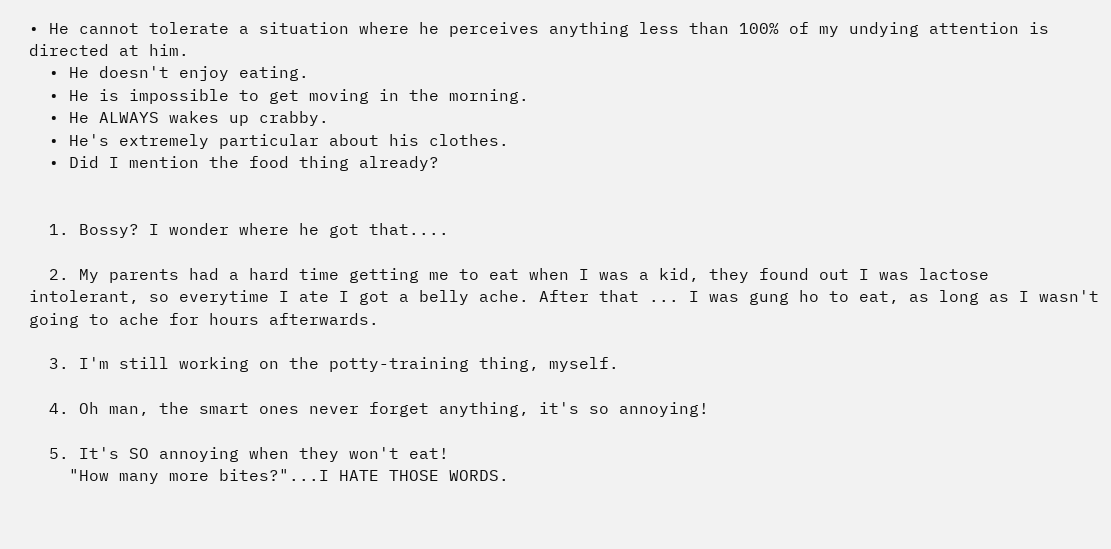• He cannot tolerate a situation where he perceives anything less than 100% of my undying attention is directed at him.
  • He doesn't enjoy eating.
  • He is impossible to get moving in the morning.
  • He ALWAYS wakes up crabby.
  • He's extremely particular about his clothes.
  • Did I mention the food thing already?


  1. Bossy? I wonder where he got that....

  2. My parents had a hard time getting me to eat when I was a kid, they found out I was lactose intolerant, so everytime I ate I got a belly ache. After that ... I was gung ho to eat, as long as I wasn't going to ache for hours afterwards.

  3. I'm still working on the potty-training thing, myself.

  4. Oh man, the smart ones never forget anything, it's so annoying!

  5. It's SO annoying when they won't eat!
    "How many more bites?"...I HATE THOSE WORDS.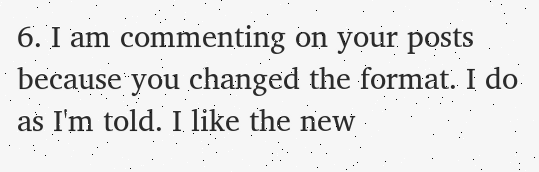6. I am commenting on your posts because you changed the format. I do as I'm told. I like the new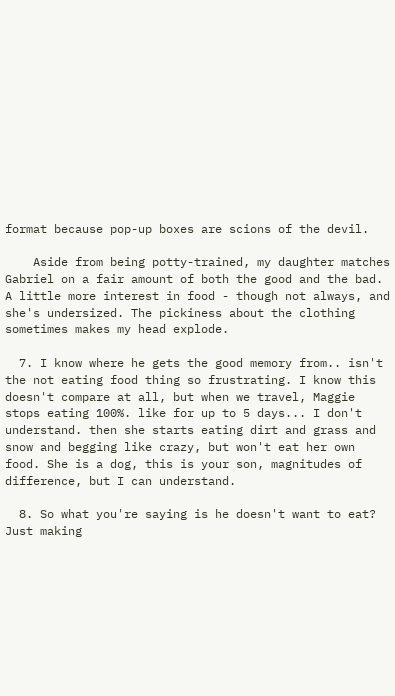format because pop-up boxes are scions of the devil.

    Aside from being potty-trained, my daughter matches Gabriel on a fair amount of both the good and the bad. A little more interest in food - though not always, and she's undersized. The pickiness about the clothing sometimes makes my head explode.

  7. I know where he gets the good memory from.. isn't the not eating food thing so frustrating. I know this doesn't compare at all, but when we travel, Maggie stops eating 100%. like for up to 5 days... I don't understand. then she starts eating dirt and grass and snow and begging like crazy, but won't eat her own food. She is a dog, this is your son, magnitudes of difference, but I can understand.

  8. So what you're saying is he doesn't want to eat? Just making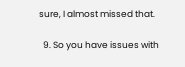sure, I almost missed that.

  9. So you have issues with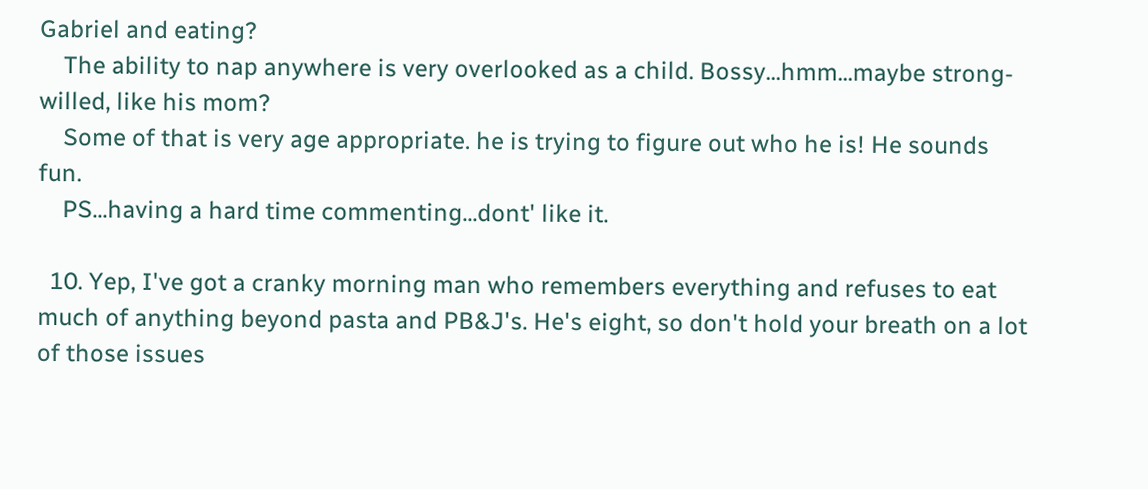Gabriel and eating?
    The ability to nap anywhere is very overlooked as a child. Bossy...hmm...maybe strong-willed, like his mom?
    Some of that is very age appropriate. he is trying to figure out who he is! He sounds fun.
    PS...having a hard time commenting...dont' like it.

  10. Yep, I've got a cranky morning man who remembers everything and refuses to eat much of anything beyond pasta and PB&J's. He's eight, so don't hold your breath on a lot of those issues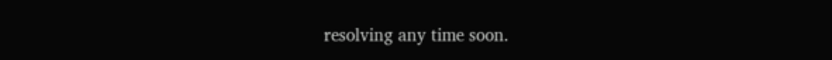resolving any time soon.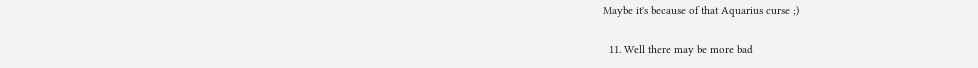Maybe it's because of that Aquarius curse ;)

  11. Well there may be more bad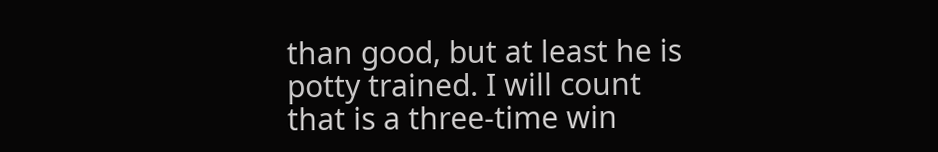than good, but at least he is potty trained. I will count that is a three-time win